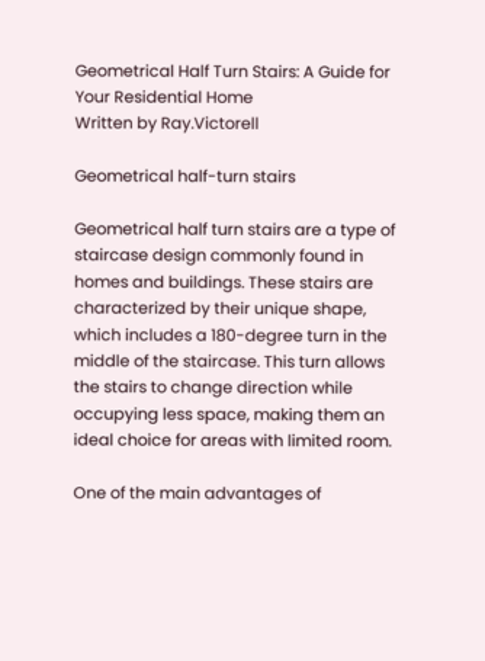Geometrical Half Turn Stairs: A Guide for Your Residential Home
Written by Ray.Victorell

Geometrical half-turn stairs

Geometrical half turn stairs are a type of staircase design commonly found in homes and buildings. These stairs are characterized by their unique shape, which includes a 180-degree turn in the middle of the staircase. This turn allows the stairs to change direction while occupying less space, making them an ideal choice for areas with limited room.

One of the main advantages of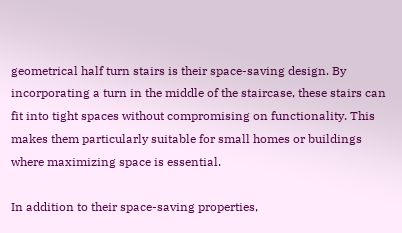geometrical half turn stairs is their space-saving design. By incorporating a turn in the middle of the staircase, these stairs can fit into tight spaces without compromising on functionality. This makes them particularly suitable for small homes or buildings where maximizing space is essential.

In addition to their space-saving properties,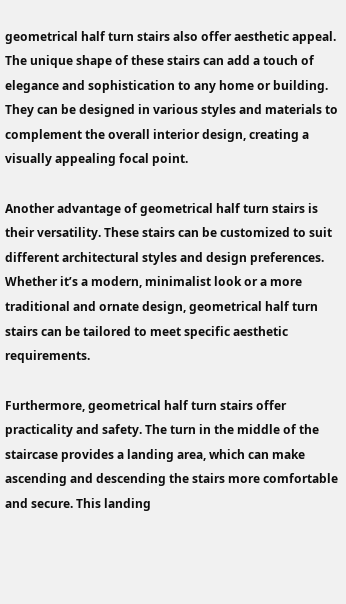geometrical half turn stairs also offer aesthetic appeal. The unique shape of these stairs can add a touch of elegance and sophistication to any home or building. They can be designed in various styles and materials to complement the overall interior design, creating a visually appealing focal point.

Another advantage of geometrical half turn stairs is their versatility. These stairs can be customized to suit different architectural styles and design preferences. Whether it’s a modern, minimalist look or a more traditional and ornate design, geometrical half turn stairs can be tailored to meet specific aesthetic requirements.

Furthermore, geometrical half turn stairs offer practicality and safety. The turn in the middle of the staircase provides a landing area, which can make ascending and descending the stairs more comfortable and secure. This landing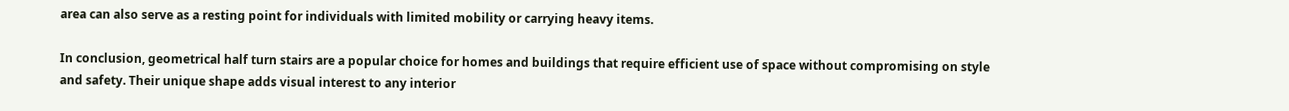area can also serve as a resting point for individuals with limited mobility or carrying heavy items.

In conclusion, geometrical half turn stairs are a popular choice for homes and buildings that require efficient use of space without compromising on style and safety. Their unique shape adds visual interest to any interior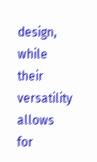design, while their versatility allows for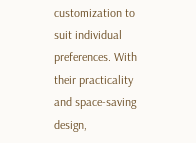customization to suit individual preferences. With their practicality and space-saving design,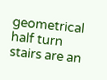geometrical half turn stairs are an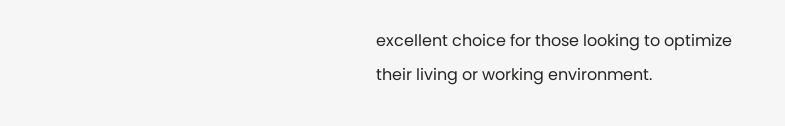excellent choice for those looking to optimize their living or working environment.